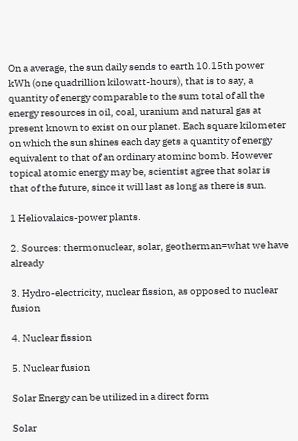On a average, the sun daily sends to earth 10.15th power kWh (one quadrillion kilowatt-hours), that is to say, a quantity of energy comparable to the sum total of all the energy resources in oil, coal, uranium and natural gas at present known to exist on our planet. Each square kilometer on which the sun shines each day gets a quantity of energy equivalent to that of an ordinary atominc bomb. However topical atomic energy may be, scientist agree that solar is that of the future, since it will last as long as there is sun.

1 Heliovalaics-power plants.

2. Sources: thermonuclear, solar, geotherman=what we have already

3. Hydro-electricity, nuclear fission, as opposed to nuclear fusion

4. Nuclear fission

5. Nuclear fusion

Solar Energy can be utilized in a direct form

Solar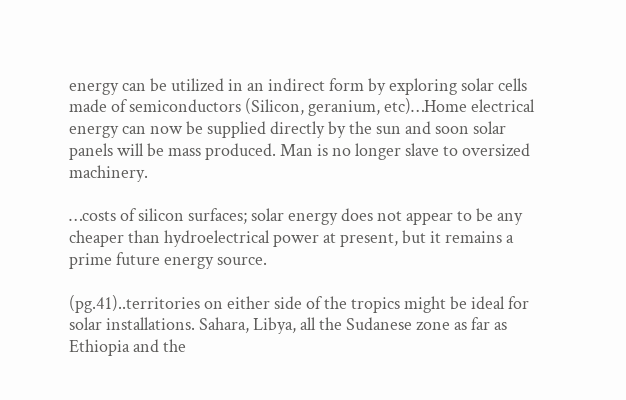energy can be utilized in an indirect form by exploring solar cells made of semiconductors (Silicon, geranium, etc)…Home electrical energy can now be supplied directly by the sun and soon solar panels will be mass produced. Man is no longer slave to oversized machinery.

…costs of silicon surfaces; solar energy does not appear to be any cheaper than hydroelectrical power at present, but it remains a prime future energy source.

(pg.41)..territories on either side of the tropics might be ideal for solar installations. Sahara, Libya, all the Sudanese zone as far as Ethiopia and the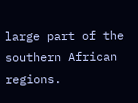large part of the southern African regions.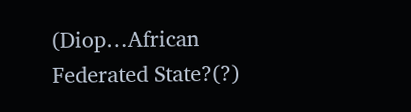(Diop…African Federated State?(?)